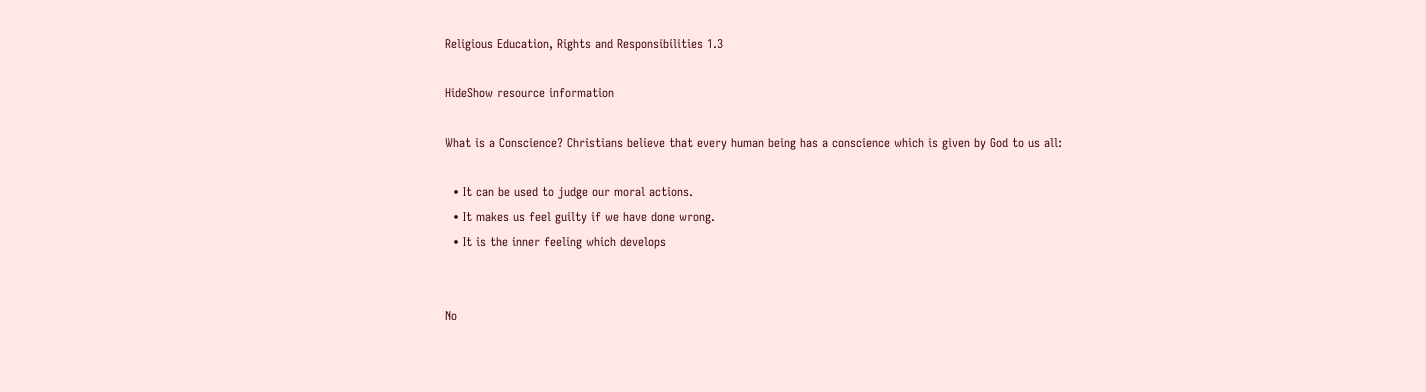Religious Education, Rights and Responsibilities 1.3

HideShow resource information

What is a Conscience? Christians believe that every human being has a conscience which is given by God to us all:

  • It can be used to judge our moral actions.
  • It makes us feel guilty if we have done wrong.
  • It is the inner feeling which develops


No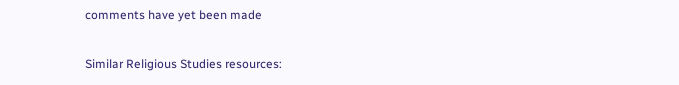comments have yet been made

Similar Religious Studies resources: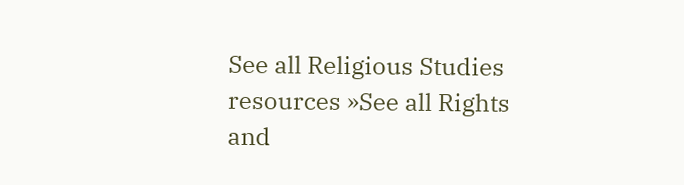See all Religious Studies resources »See all Rights and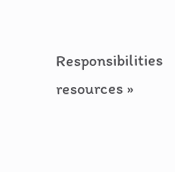Responsibilities resources »